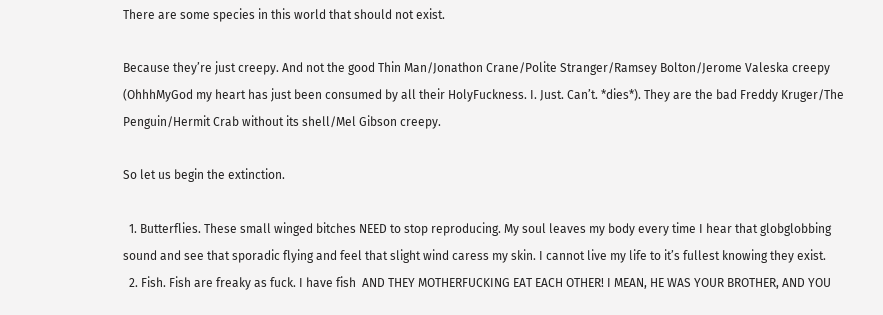There are some species in this world that should not exist.

Because they’re just creepy. And not the good Thin Man/Jonathon Crane/Polite Stranger/Ramsey Bolton/Jerome Valeska creepy (OhhhMyGod my heart has just been consumed by all their HolyFuckness. I. Just. Can’t. *dies*). They are the bad Freddy Kruger/The Penguin/Hermit Crab without its shell/Mel Gibson creepy.

So let us begin the extinction.

  1. Butterflies. These small winged bitches NEED to stop reproducing. My soul leaves my body every time I hear that globglobbing sound and see that sporadic flying and feel that slight wind caress my skin. I cannot live my life to it’s fullest knowing they exist.
  2. Fish. Fish are freaky as fuck. I have fish  AND THEY MOTHERFUCKING EAT EACH OTHER! I MEAN, HE WAS YOUR BROTHER, AND YOU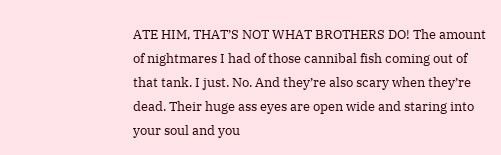ATE HIM, THAT’S NOT WHAT BROTHERS DO! The amount of nightmares I had of those cannibal fish coming out of that tank. I just. No. And they’re also scary when they’re dead. Their huge ass eyes are open wide and staring into your soul and you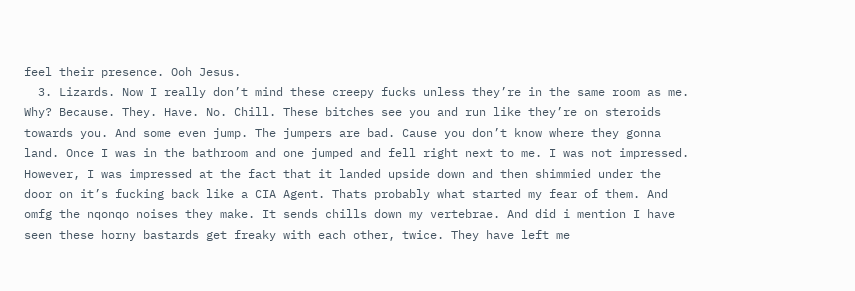feel their presence. Ooh Jesus.
  3. Lizards. Now I really don’t mind these creepy fucks unless they’re in the same room as me. Why? Because. They. Have. No. Chill. These bitches see you and run like they’re on steroids towards you. And some even jump. The jumpers are bad. Cause you don’t know where they gonna land. Once I was in the bathroom and one jumped and fell right next to me. I was not impressed. However, I was impressed at the fact that it landed upside down and then shimmied under the door on it’s fucking back like a CIA Agent. Thats probably what started my fear of them. And omfg the nqonqo noises they make. It sends chills down my vertebrae. And did i mention I have seen these horny bastards get freaky with each other, twice. They have left me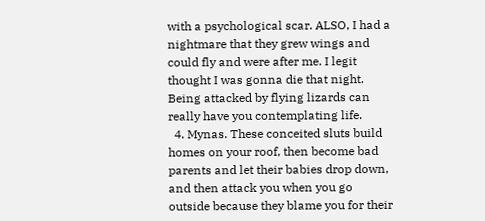with a psychological scar. ALSO, I had a nightmare that they grew wings and could fly and were after me. I legit thought I was gonna die that night. Being attacked by flying lizards can really have you contemplating life.
  4. Mynas. These conceited sluts build homes on your roof, then become bad parents and let their babies drop down, and then attack you when you go outside because they blame you for their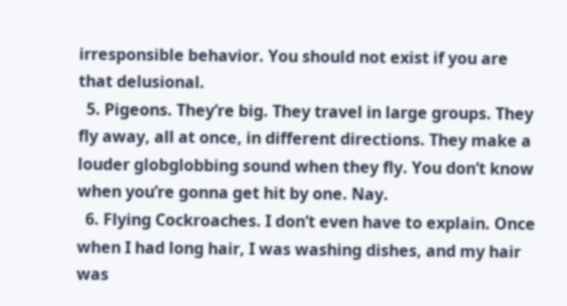irresponsible behavior. You should not exist if you are that delusional.
  5. Pigeons. They’re big. They travel in large groups. They fly away, all at once, in different directions. They make a louder globglobbing sound when they fly. You don’t know when you’re gonna get hit by one. Nay.
  6. Flying Cockroaches. I don’t even have to explain. Once when I had long hair, I was washing dishes, and my hair was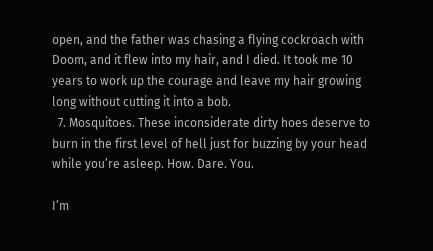open, and the father was chasing a flying cockroach with Doom, and it flew into my hair, and I died. It took me 10 years to work up the courage and leave my hair growing long without cutting it into a bob.
  7. Mosquitoes. These inconsiderate dirty hoes deserve to burn in the first level of hell just for buzzing by your head while you’re asleep. How. Dare. You.

I’m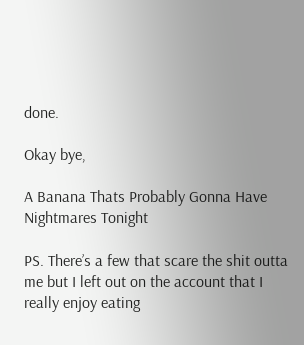done.

Okay bye,

A Banana Thats Probably Gonna Have Nightmares Tonight

PS. There’s a few that scare the shit outta me but I left out on the account that I really enjoy eating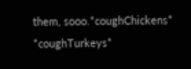them, sooo.*coughChickens* *coughTurkeys*